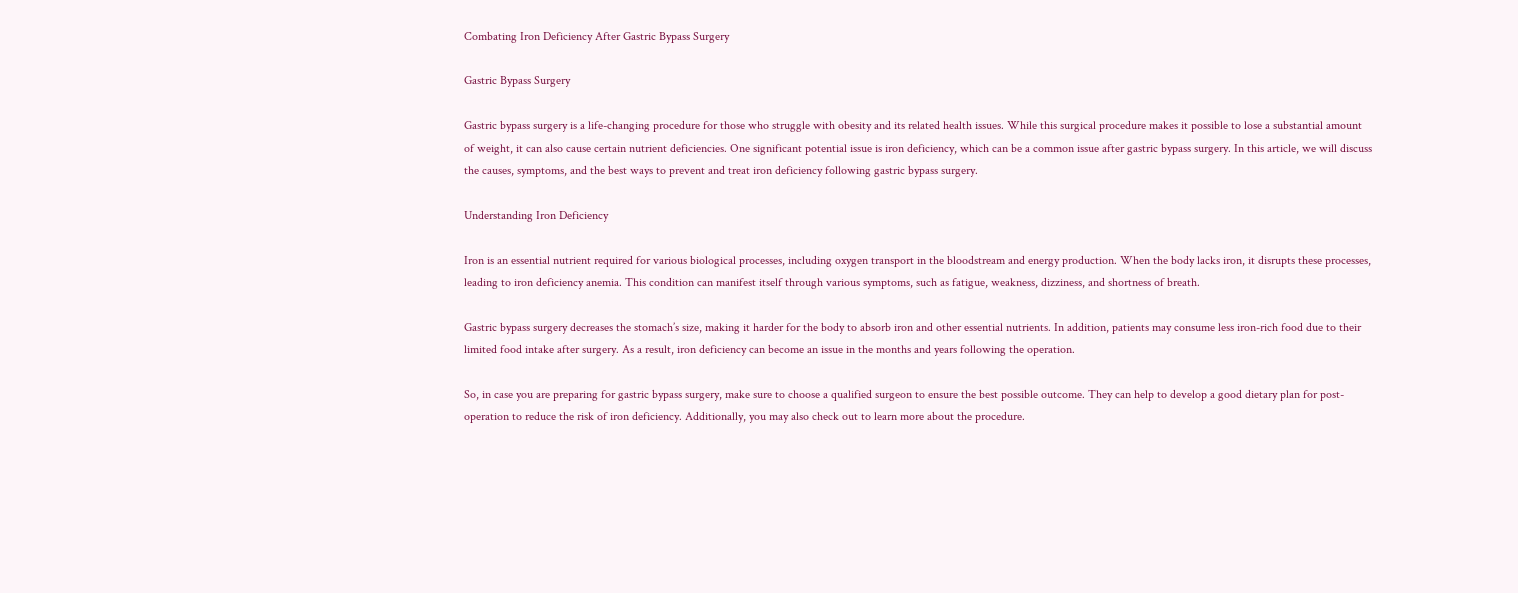Combating Iron Deficiency After Gastric Bypass Surgery

Gastric Bypass Surgery

Gastric bypass surgery is a life-changing procedure for those who struggle with obesity and its related health issues. While this surgical procedure makes it possible to lose a substantial amount of weight, it can also cause certain nutrient deficiencies. One significant potential issue is iron deficiency, which can be a common issue after gastric bypass surgery. In this article, we will discuss the causes, symptoms, and the best ways to prevent and treat iron deficiency following gastric bypass surgery.

Understanding Iron Deficiency

Iron is an essential nutrient required for various biological processes, including oxygen transport in the bloodstream and energy production. When the body lacks iron, it disrupts these processes, leading to iron deficiency anemia. This condition can manifest itself through various symptoms, such as fatigue, weakness, dizziness, and shortness of breath.

Gastric bypass surgery decreases the stomach’s size, making it harder for the body to absorb iron and other essential nutrients. In addition, patients may consume less iron-rich food due to their limited food intake after surgery. As a result, iron deficiency can become an issue in the months and years following the operation.

So, in case you are preparing for gastric bypass surgery, make sure to choose a qualified surgeon to ensure the best possible outcome. They can help to develop a good dietary plan for post-operation to reduce the risk of iron deficiency. Additionally, you may also check out to learn more about the procedure.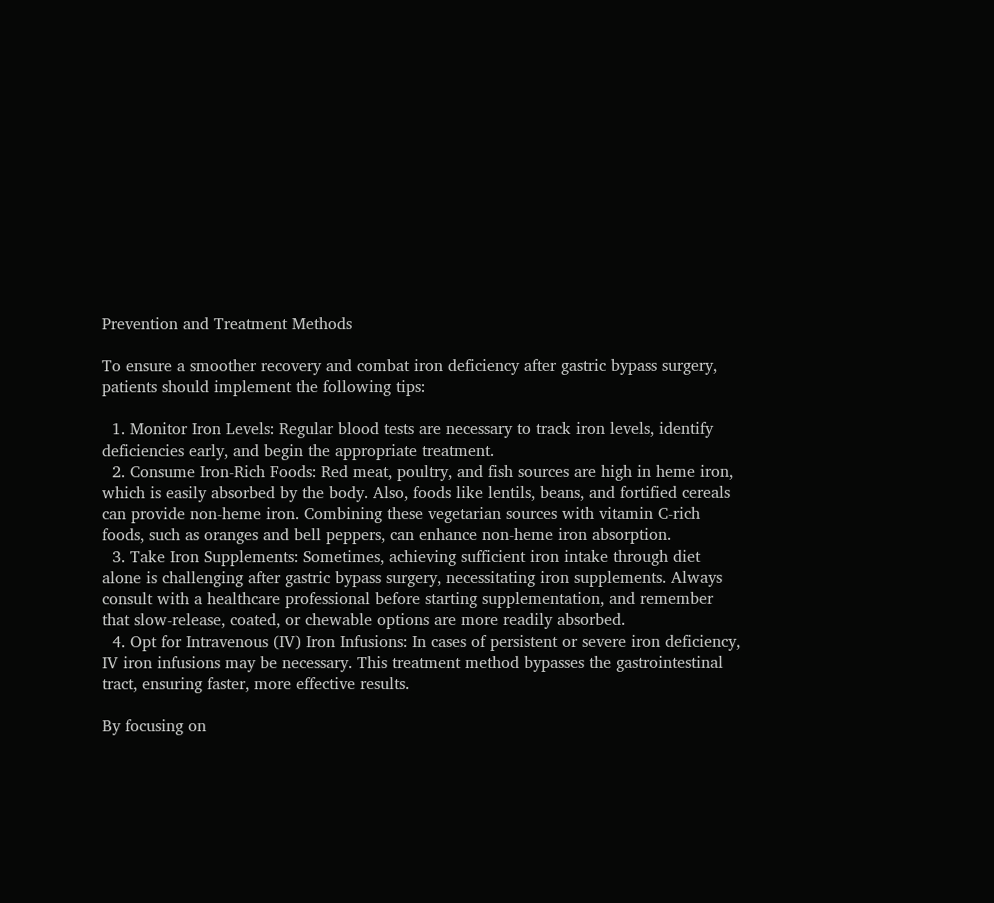Prevention and Treatment Methods

To ensure a smoother recovery and combat iron deficiency after gastric bypass surgery, patients should implement the following tips:

  1. Monitor Iron Levels: Regular blood tests are necessary to track iron levels, identify deficiencies early, and begin the appropriate treatment.
  2. Consume Iron-Rich Foods: Red meat, poultry, and fish sources are high in heme iron, which is easily absorbed by the body. Also, foods like lentils, beans, and fortified cereals can provide non-heme iron. Combining these vegetarian sources with vitamin C-rich foods, such as oranges and bell peppers, can enhance non-heme iron absorption.
  3. Take Iron Supplements: Sometimes, achieving sufficient iron intake through diet alone is challenging after gastric bypass surgery, necessitating iron supplements. Always consult with a healthcare professional before starting supplementation, and remember that slow-release, coated, or chewable options are more readily absorbed.
  4. Opt for Intravenous (IV) Iron Infusions: In cases of persistent or severe iron deficiency, IV iron infusions may be necessary. This treatment method bypasses the gastrointestinal tract, ensuring faster, more effective results.

By focusing on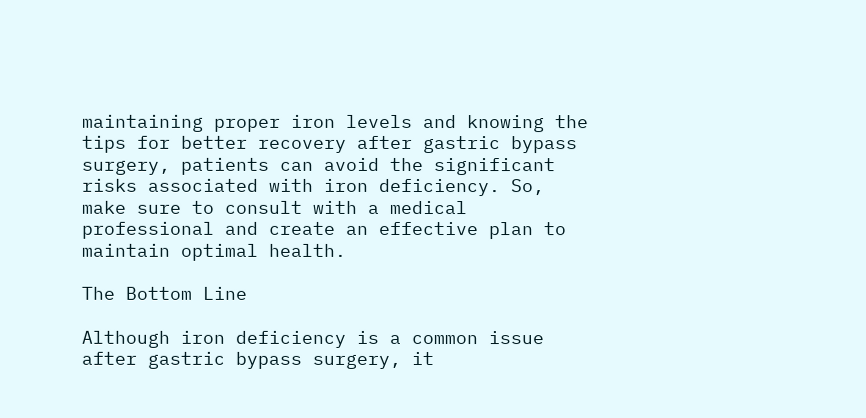maintaining proper iron levels and knowing the tips for better recovery after gastric bypass surgery, patients can avoid the significant risks associated with iron deficiency. So, make sure to consult with a medical professional and create an effective plan to maintain optimal health.

The Bottom Line

Although iron deficiency is a common issue after gastric bypass surgery, it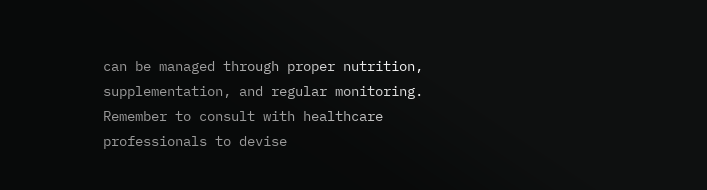can be managed through proper nutrition, supplementation, and regular monitoring. Remember to consult with healthcare professionals to devise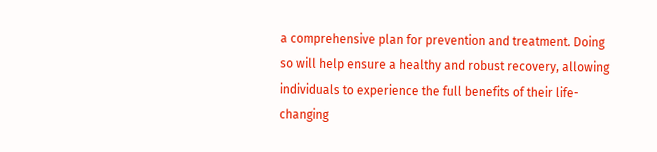a comprehensive plan for prevention and treatment. Doing so will help ensure a healthy and robust recovery, allowing individuals to experience the full benefits of their life-changing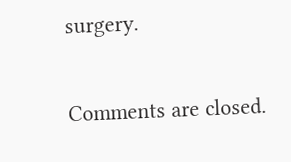surgery.

Comments are closed.